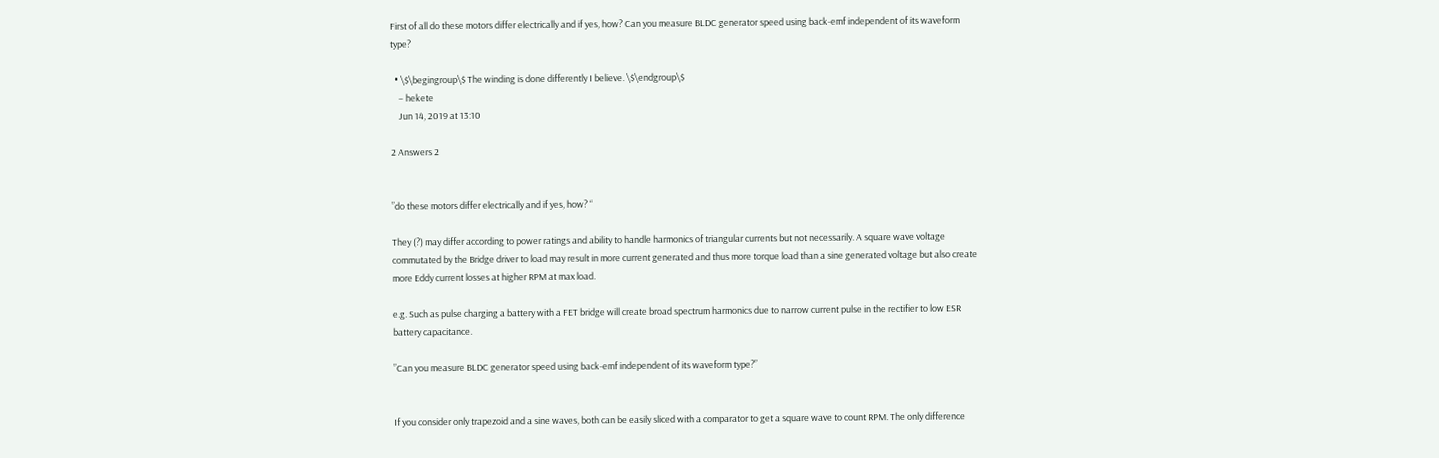First of all do these motors differ electrically and if yes, how? Can you measure BLDC generator speed using back-emf independent of its waveform type?

  • \$\begingroup\$ The winding is done differently I believe. \$\endgroup\$
    – hekete
    Jun 14, 2019 at 13:10

2 Answers 2


”do these motors differ electrically and if yes, how? “

They (?) may differ according to power ratings and ability to handle harmonics of triangular currents but not necessarily. A square wave voltage commutated by the Bridge driver to load may result in more current generated and thus more torque load than a sine generated voltage but also create more Eddy current losses at higher RPM at max load.

e.g. Such as pulse charging a battery with a FET bridge will create broad spectrum harmonics due to narrow current pulse in the rectifier to low ESR battery capacitance.

”Can you measure BLDC generator speed using back-emf independent of its waveform type?”


If you consider only trapezoid and a sine waves, both can be easily sliced with a comparator to get a square wave to count RPM. The only difference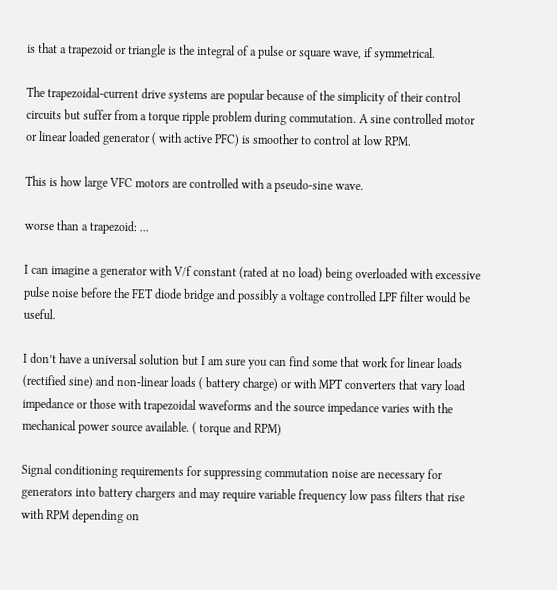is that a trapezoid or triangle is the integral of a pulse or square wave, if symmetrical.

The trapezoidal-current drive systems are popular because of the simplicity of their control circuits but suffer from a torque ripple problem during commutation. A sine controlled motor or linear loaded generator ( with active PFC) is smoother to control at low RPM.

This is how large VFC motors are controlled with a pseudo-sine wave.

worse than a trapezoid: ...

I can imagine a generator with V/f constant (rated at no load) being overloaded with excessive pulse noise before the FET diode bridge and possibly a voltage controlled LPF filter would be useful.

I don’t have a universal solution but I am sure you can find some that work for linear loads (rectified sine) and non-linear loads ( battery charge) or with MPT converters that vary load impedance or those with trapezoidal waveforms and the source impedance varies with the mechanical power source available. ( torque and RPM)

Signal conditioning requirements for suppressing commutation noise are necessary for generators into battery chargers and may require variable frequency low pass filters that rise with RPM depending on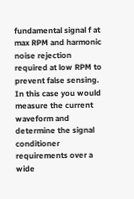fundamental signal f at max RPM and harmonic noise rejection required at low RPM to prevent false sensing. In this case you would measure the current waveform and determine the signal conditioner requirements over a wide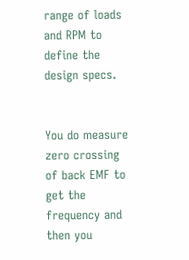range of loads and RPM to define the design specs.


You do measure zero crossing of back EMF to get the frequency and then you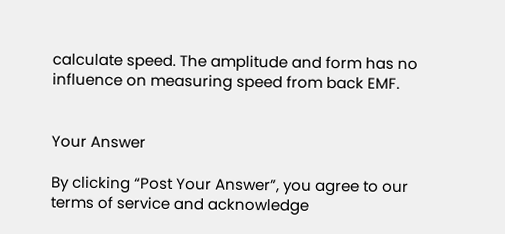calculate speed. The amplitude and form has no influence on measuring speed from back EMF.


Your Answer

By clicking “Post Your Answer”, you agree to our terms of service and acknowledge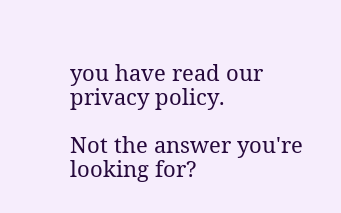you have read our privacy policy.

Not the answer you're looking for?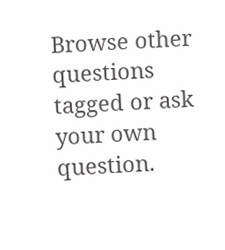Browse other questions tagged or ask your own question.